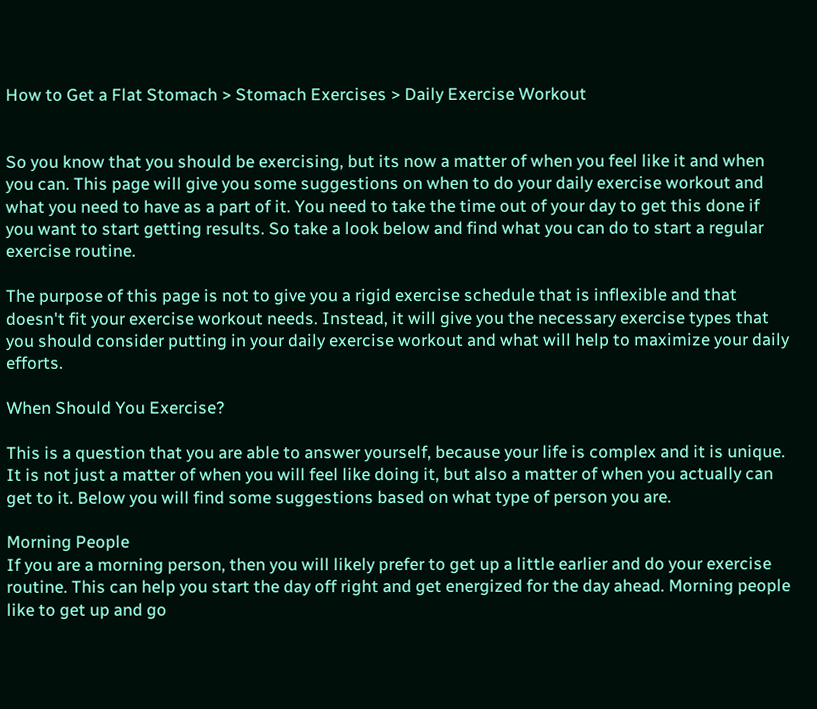How to Get a Flat Stomach > Stomach Exercises > Daily Exercise Workout


So you know that you should be exercising, but its now a matter of when you feel like it and when you can. This page will give you some suggestions on when to do your daily exercise workout and what you need to have as a part of it. You need to take the time out of your day to get this done if you want to start getting results. So take a look below and find what you can do to start a regular exercise routine.

The purpose of this page is not to give you a rigid exercise schedule that is inflexible and that doesn't fit your exercise workout needs. Instead, it will give you the necessary exercise types that you should consider putting in your daily exercise workout and what will help to maximize your daily efforts.

When Should You Exercise?

This is a question that you are able to answer yourself, because your life is complex and it is unique. It is not just a matter of when you will feel like doing it, but also a matter of when you actually can get to it. Below you will find some suggestions based on what type of person you are.

Morning People
If you are a morning person, then you will likely prefer to get up a little earlier and do your exercise routine. This can help you start the day off right and get energized for the day ahead. Morning people like to get up and go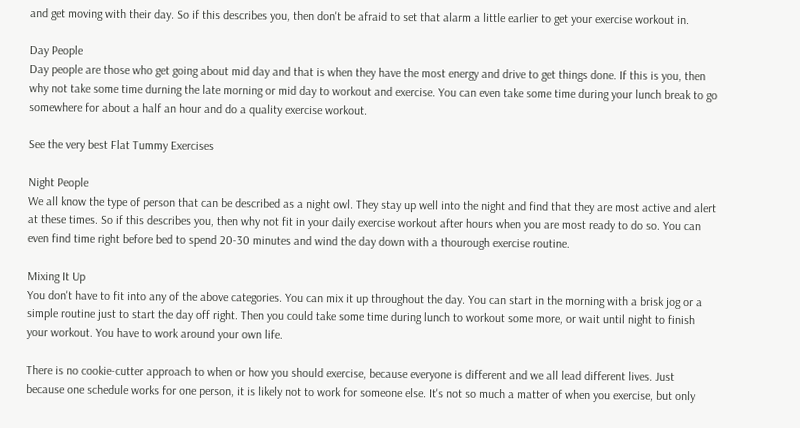and get moving with their day. So if this describes you, then don't be afraid to set that alarm a little earlier to get your exercise workout in.

Day People
Day people are those who get going about mid day and that is when they have the most energy and drive to get things done. If this is you, then why not take some time durning the late morning or mid day to workout and exercise. You can even take some time during your lunch break to go somewhere for about a half an hour and do a quality exercise workout.

See the very best Flat Tummy Exercises

Night People
We all know the type of person that can be described as a night owl. They stay up well into the night and find that they are most active and alert at these times. So if this describes you, then why not fit in your daily exercise workout after hours when you are most ready to do so. You can even find time right before bed to spend 20-30 minutes and wind the day down with a thourough exercise routine.

Mixing It Up
You don't have to fit into any of the above categories. You can mix it up throughout the day. You can start in the morning with a brisk jog or a simple routine just to start the day off right. Then you could take some time during lunch to workout some more, or wait until night to finish your workout. You have to work around your own life.

There is no cookie-cutter approach to when or how you should exercise, because everyone is different and we all lead different lives. Just because one schedule works for one person, it is likely not to work for someone else. It's not so much a matter of when you exercise, but only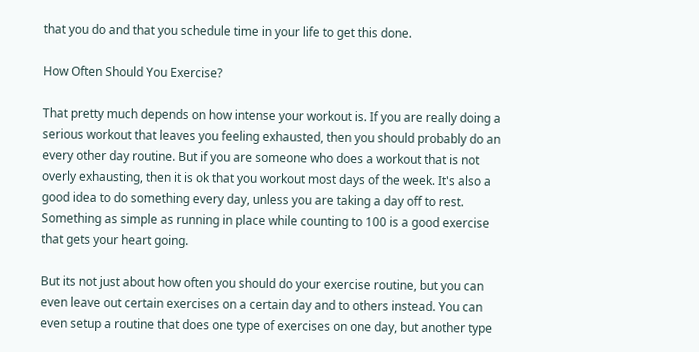that you do and that you schedule time in your life to get this done.

How Often Should You Exercise?

That pretty much depends on how intense your workout is. If you are really doing a serious workout that leaves you feeling exhausted, then you should probably do an every other day routine. But if you are someone who does a workout that is not overly exhausting, then it is ok that you workout most days of the week. It's also a good idea to do something every day, unless you are taking a day off to rest. Something as simple as running in place while counting to 100 is a good exercise that gets your heart going.

But its not just about how often you should do your exercise routine, but you can even leave out certain exercises on a certain day and to others instead. You can even setup a routine that does one type of exercises on one day, but another type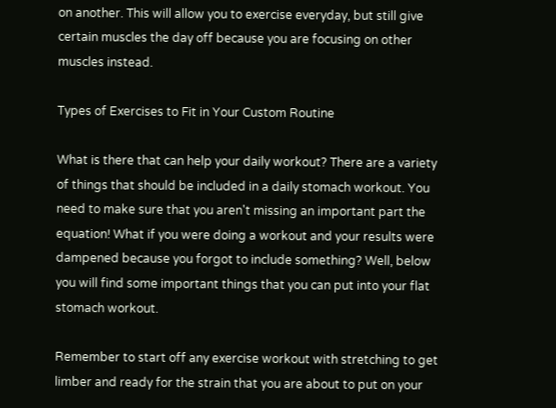on another. This will allow you to exercise everyday, but still give certain muscles the day off because you are focusing on other muscles instead.

Types of Exercises to Fit in Your Custom Routine

What is there that can help your daily workout? There are a variety of things that should be included in a daily stomach workout. You need to make sure that you aren't missing an important part the equation! What if you were doing a workout and your results were dampened because you forgot to include something? Well, below you will find some important things that you can put into your flat stomach workout.

Remember to start off any exercise workout with stretching to get limber and ready for the strain that you are about to put on your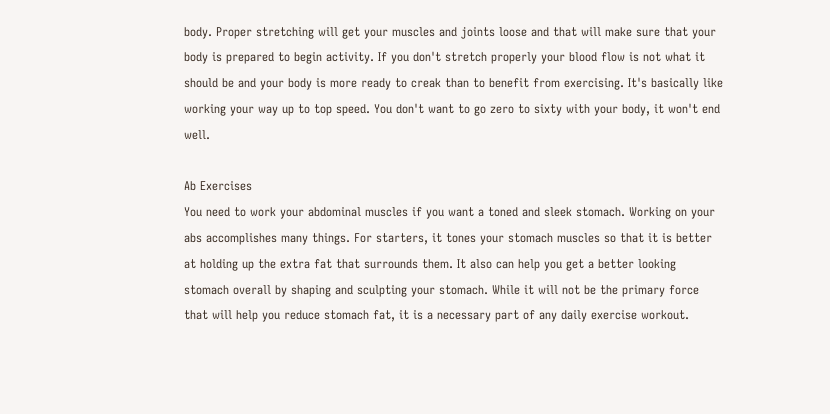body. Proper stretching will get your muscles and joints loose and that will make sure that your body is prepared to begin activity. If you don't stretch properly your blood flow is not what it should be and your body is more ready to creak than to benefit from exercising. It's basically like working your way up to top speed. You don't want to go zero to sixty with your body, it won't end well.

Ab Exercises
You need to work your abdominal muscles if you want a toned and sleek stomach. Working on your abs accomplishes many things. For starters, it tones your stomach muscles so that it is better at holding up the extra fat that surrounds them. It also can help you get a better looking stomach overall by shaping and sculpting your stomach. While it will not be the primary force that will help you reduce stomach fat, it is a necessary part of any daily exercise workout.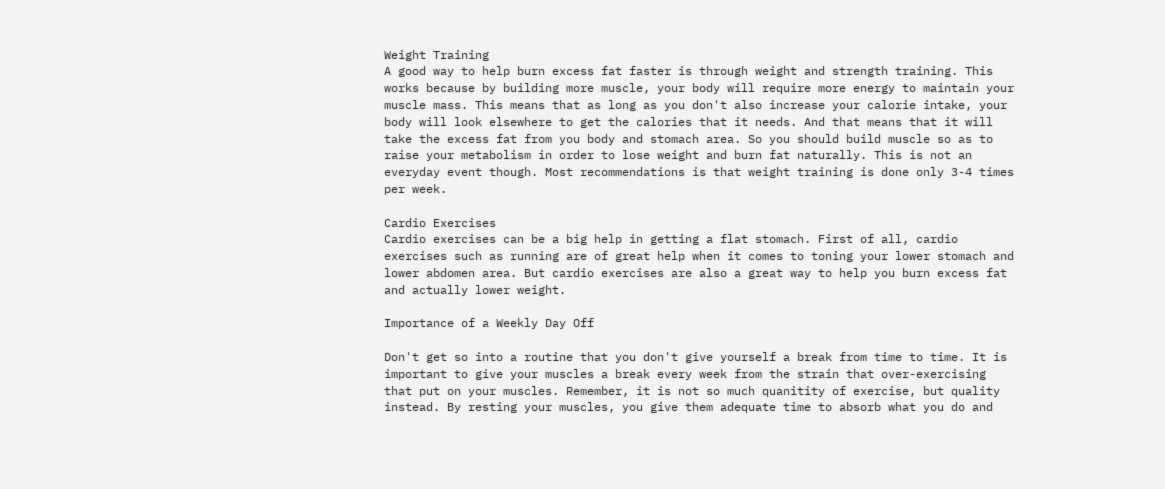Weight Training
A good way to help burn excess fat faster is through weight and strength training. This works because by building more muscle, your body will require more energy to maintain your muscle mass. This means that as long as you don't also increase your calorie intake, your body will look elsewhere to get the calories that it needs. And that means that it will take the excess fat from you body and stomach area. So you should build muscle so as to raise your metabolism in order to lose weight and burn fat naturally. This is not an everyday event though. Most recommendations is that weight training is done only 3-4 times per week.

Cardio Exercises
Cardio exercises can be a big help in getting a flat stomach. First of all, cardio exercises such as running are of great help when it comes to toning your lower stomach and lower abdomen area. But cardio exercises are also a great way to help you burn excess fat and actually lower weight.

Importance of a Weekly Day Off

Don't get so into a routine that you don't give yourself a break from time to time. It is important to give your muscles a break every week from the strain that over-exercising that put on your muscles. Remember, it is not so much quanitity of exercise, but quality instead. By resting your muscles, you give them adequate time to absorb what you do and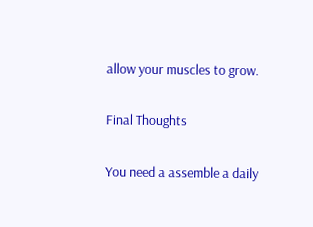allow your muscles to grow.

Final Thoughts

You need a assemble a daily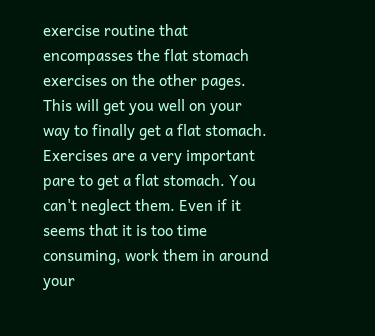exercise routine that encompasses the flat stomach exercises on the other pages. This will get you well on your way to finally get a flat stomach. Exercises are a very important pare to get a flat stomach. You can't neglect them. Even if it seems that it is too time consuming, work them in around your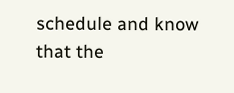schedule and know that the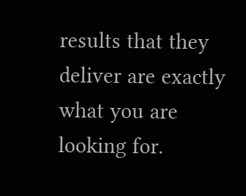results that they deliver are exactly what you are looking for.